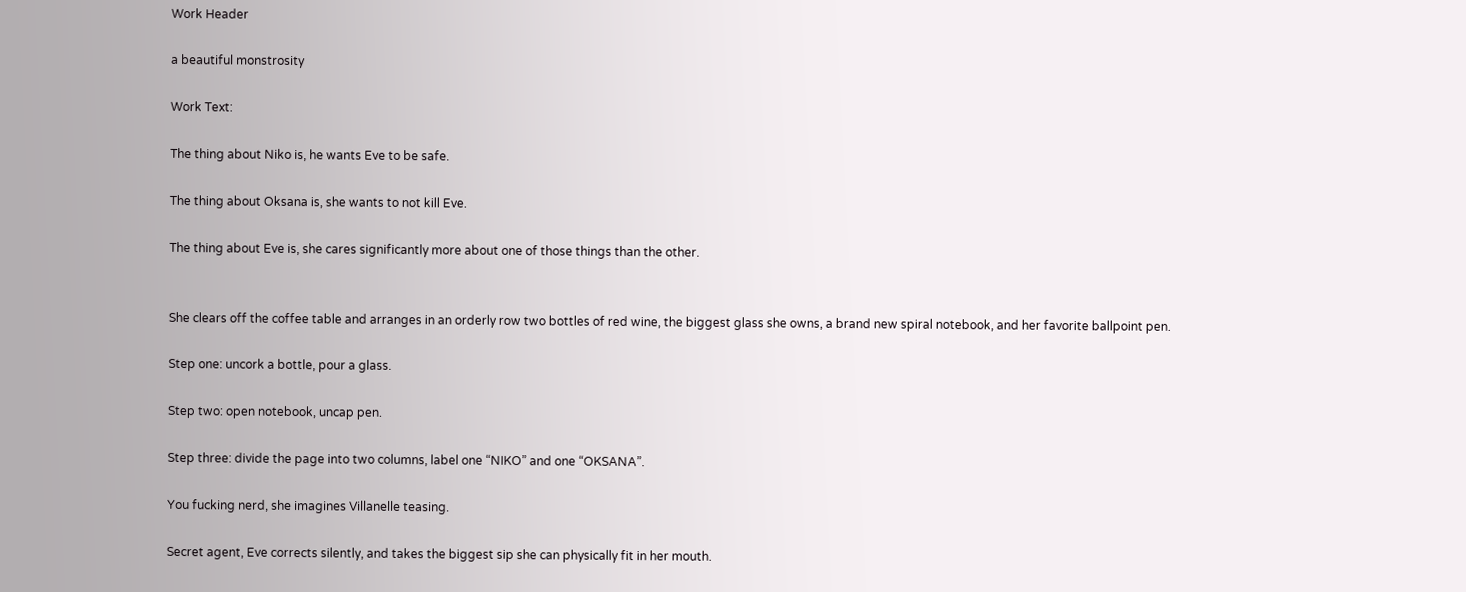Work Header

a beautiful monstrosity

Work Text:

The thing about Niko is, he wants Eve to be safe.

The thing about Oksana is, she wants to not kill Eve.

The thing about Eve is, she cares significantly more about one of those things than the other.


She clears off the coffee table and arranges in an orderly row two bottles of red wine, the biggest glass she owns, a brand new spiral notebook, and her favorite ballpoint pen.

Step one: uncork a bottle, pour a glass.

Step two: open notebook, uncap pen.

Step three: divide the page into two columns, label one “NIKO” and one “OKSANA”.

You fucking nerd, she imagines Villanelle teasing.

Secret agent, Eve corrects silently, and takes the biggest sip she can physically fit in her mouth.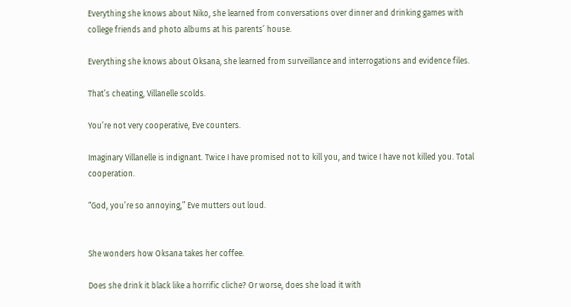Everything she knows about Niko, she learned from conversations over dinner and drinking games with college friends and photo albums at his parents’ house.

Everything she knows about Oksana, she learned from surveillance and interrogations and evidence files.

That’s cheating, Villanelle scolds.

You’re not very cooperative, Eve counters.

Imaginary Villanelle is indignant. Twice I have promised not to kill you, and twice I have not killed you. Total cooperation.

“God, you’re so annoying,” Eve mutters out loud.


She wonders how Oksana takes her coffee.

Does she drink it black like a horrific cliche? Or worse, does she load it with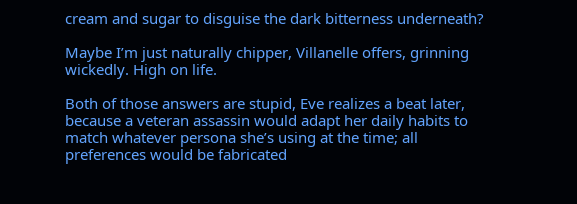cream and sugar to disguise the dark bitterness underneath?

Maybe I’m just naturally chipper, Villanelle offers, grinning wickedly. High on life.

Both of those answers are stupid, Eve realizes a beat later, because a veteran assassin would adapt her daily habits to match whatever persona she’s using at the time; all preferences would be fabricated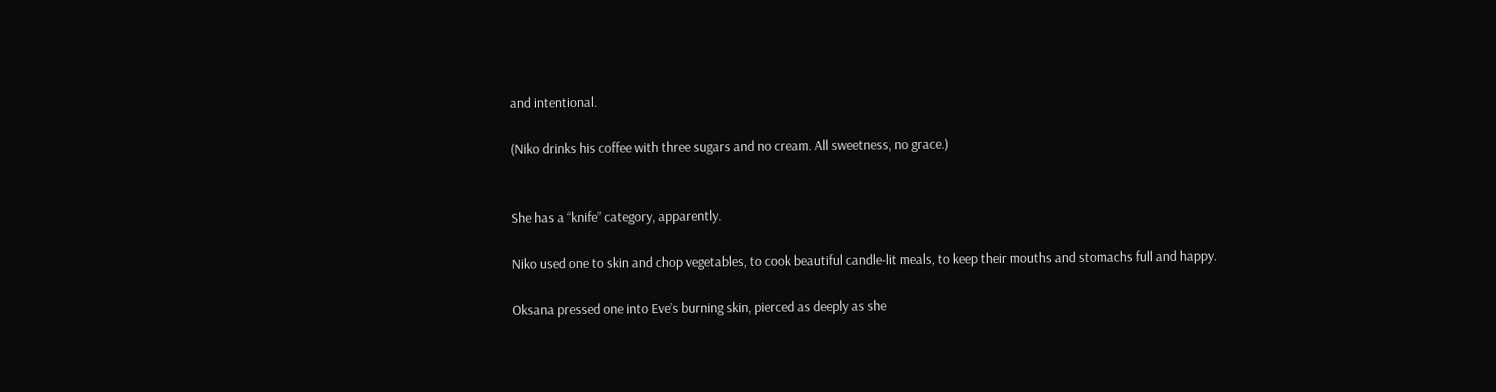and intentional.

(Niko drinks his coffee with three sugars and no cream. All sweetness, no grace.)


She has a “knife” category, apparently.

Niko used one to skin and chop vegetables, to cook beautiful candle-lit meals, to keep their mouths and stomachs full and happy.

Oksana pressed one into Eve’s burning skin, pierced as deeply as she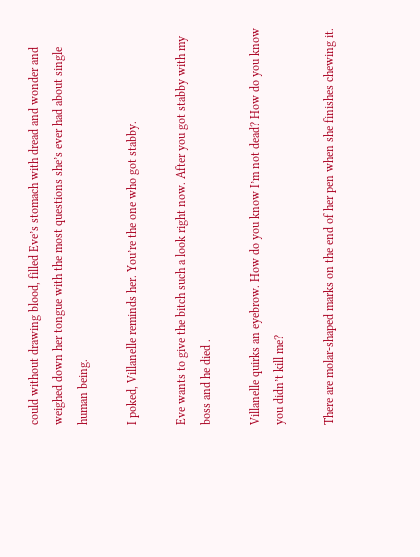could without drawing blood, filled Eve’s stomach with dread and wonder and weighed down her tongue with the most questions she’s ever had about single human being.

I poked, Villanelle reminds her. You’re the one who got stabby.

Eve wants to give the bitch such a look right now. After you got stabby with my boss and he died .

Villanelle quirks an eyebrow. How do you know I’m not dead? How do you know you didn’t kill me?

There are molar-shaped marks on the end of her pen when she finishes chewing it.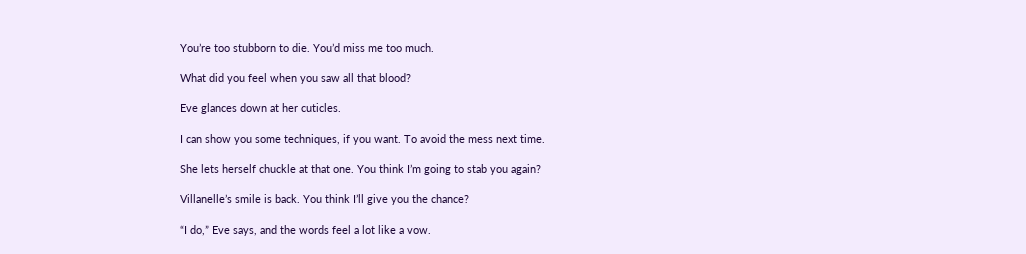You’re too stubborn to die. You’d miss me too much.

What did you feel when you saw all that blood?

Eve glances down at her cuticles.

I can show you some techniques, if you want. To avoid the mess next time.

She lets herself chuckle at that one. You think I’m going to stab you again?

Villanelle’s smile is back. You think I’ll give you the chance?

“I do,” Eve says, and the words feel a lot like a vow.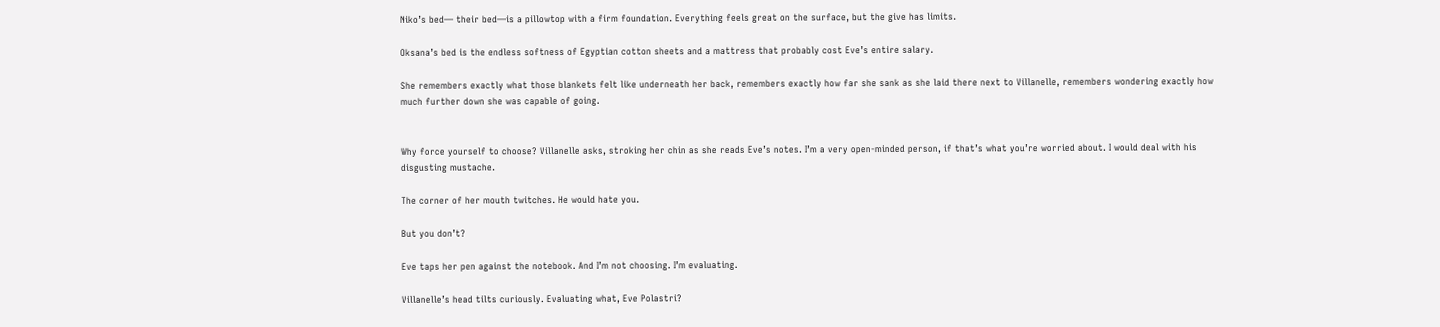Niko’s bed— their bed—is a pillowtop with a firm foundation. Everything feels great on the surface, but the give has limits.

Oksana’s bed is the endless softness of Egyptian cotton sheets and a mattress that probably cost Eve’s entire salary.

She remembers exactly what those blankets felt like underneath her back, remembers exactly how far she sank as she laid there next to Villanelle, remembers wondering exactly how much further down she was capable of going.


Why force yourself to choose? Villanelle asks, stroking her chin as she reads Eve’s notes. I’m a very open-minded person, if that’s what you’re worried about. I would deal with his disgusting mustache.

The corner of her mouth twitches. He would hate you.

But you don’t?

Eve taps her pen against the notebook. And I’m not choosing. I’m evaluating.

Villanelle’s head tilts curiously. Evaluating what, Eve Polastri?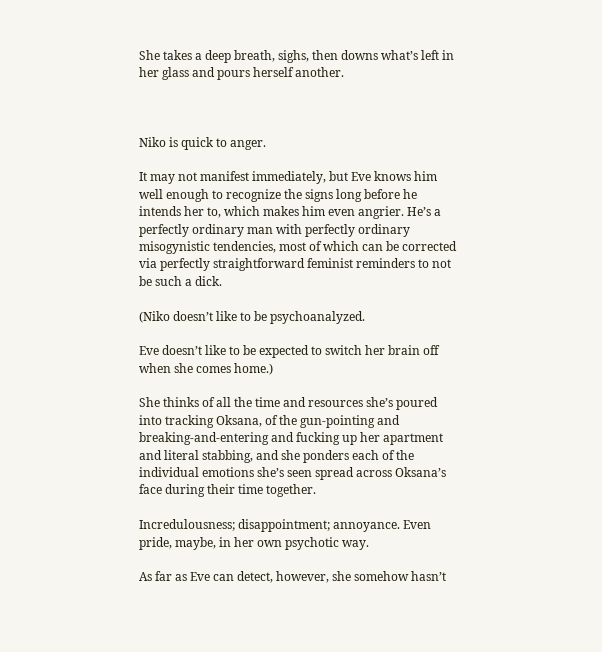She takes a deep breath, sighs, then downs what’s left in her glass and pours herself another.



Niko is quick to anger.

It may not manifest immediately, but Eve knows him well enough to recognize the signs long before he intends her to, which makes him even angrier. He’s a perfectly ordinary man with perfectly ordinary misogynistic tendencies, most of which can be corrected via perfectly straightforward feminist reminders to not be such a dick.

(Niko doesn’t like to be psychoanalyzed.

Eve doesn’t like to be expected to switch her brain off when she comes home.)

She thinks of all the time and resources she’s poured into tracking Oksana, of the gun-pointing and breaking-and-entering and fucking up her apartment and literal stabbing, and she ponders each of the individual emotions she’s seen spread across Oksana’s face during their time together.

Incredulousness; disappointment; annoyance. Even pride, maybe, in her own psychotic way.

As far as Eve can detect, however, she somehow hasn’t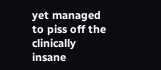yet managed to piss off the clinically insane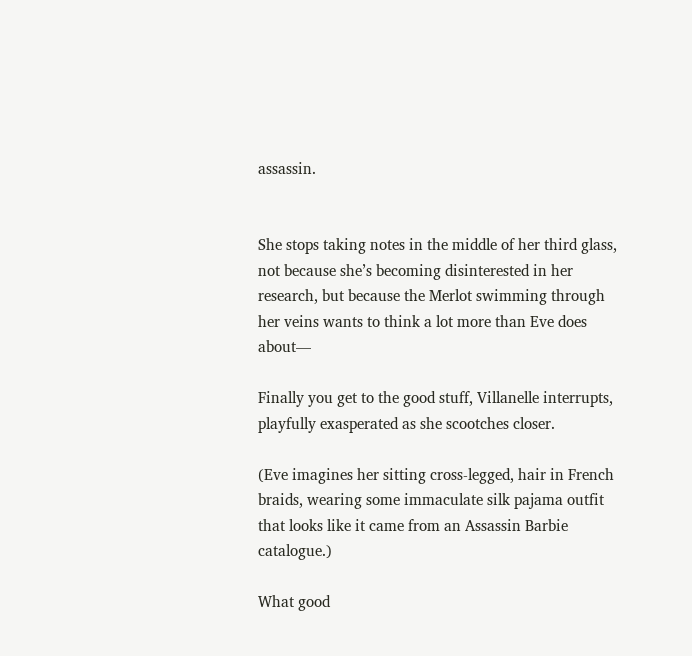assassin.


She stops taking notes in the middle of her third glass, not because she’s becoming disinterested in her research, but because the Merlot swimming through her veins wants to think a lot more than Eve does about—

Finally you get to the good stuff, Villanelle interrupts, playfully exasperated as she scootches closer.

(Eve imagines her sitting cross-legged, hair in French braids, wearing some immaculate silk pajama outfit that looks like it came from an Assassin Barbie catalogue.)

What good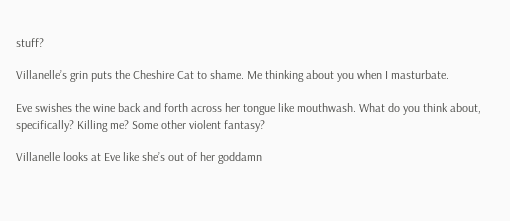stuff?

Villanelle’s grin puts the Cheshire Cat to shame. Me thinking about you when I masturbate.

Eve swishes the wine back and forth across her tongue like mouthwash. What do you think about, specifically? Killing me? Some other violent fantasy?

Villanelle looks at Eve like she’s out of her goddamn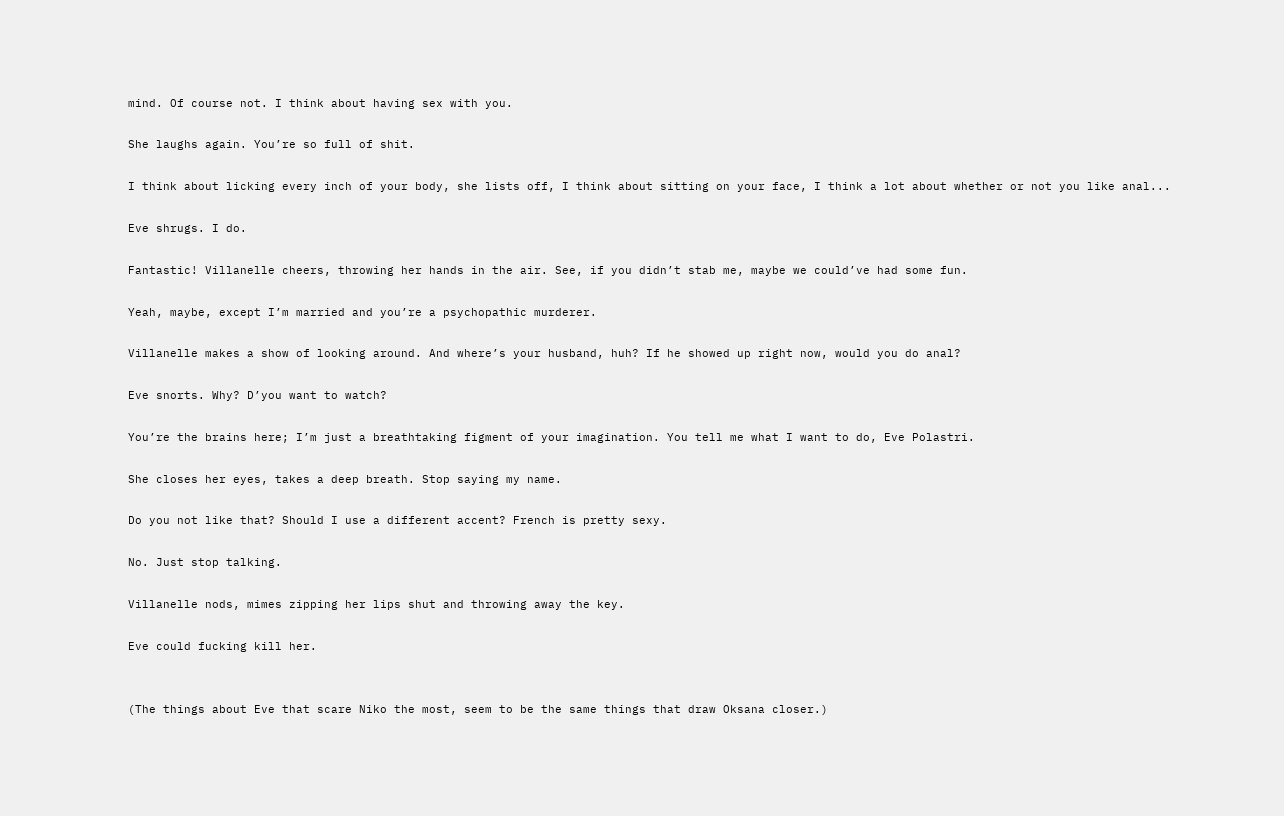mind. Of course not. I think about having sex with you.

She laughs again. You’re so full of shit.

I think about licking every inch of your body, she lists off, I think about sitting on your face, I think a lot about whether or not you like anal...

Eve shrugs. I do.

Fantastic! Villanelle cheers, throwing her hands in the air. See, if you didn’t stab me, maybe we could’ve had some fun.

Yeah, maybe, except I’m married and you’re a psychopathic murderer.

Villanelle makes a show of looking around. And where’s your husband, huh? If he showed up right now, would you do anal?

Eve snorts. Why? D’you want to watch?

You’re the brains here; I’m just a breathtaking figment of your imagination. You tell me what I want to do, Eve Polastri.

She closes her eyes, takes a deep breath. Stop saying my name.

Do you not like that? Should I use a different accent? French is pretty sexy.

No. Just stop talking.

Villanelle nods, mimes zipping her lips shut and throwing away the key.

Eve could fucking kill her.


(The things about Eve that scare Niko the most, seem to be the same things that draw Oksana closer.)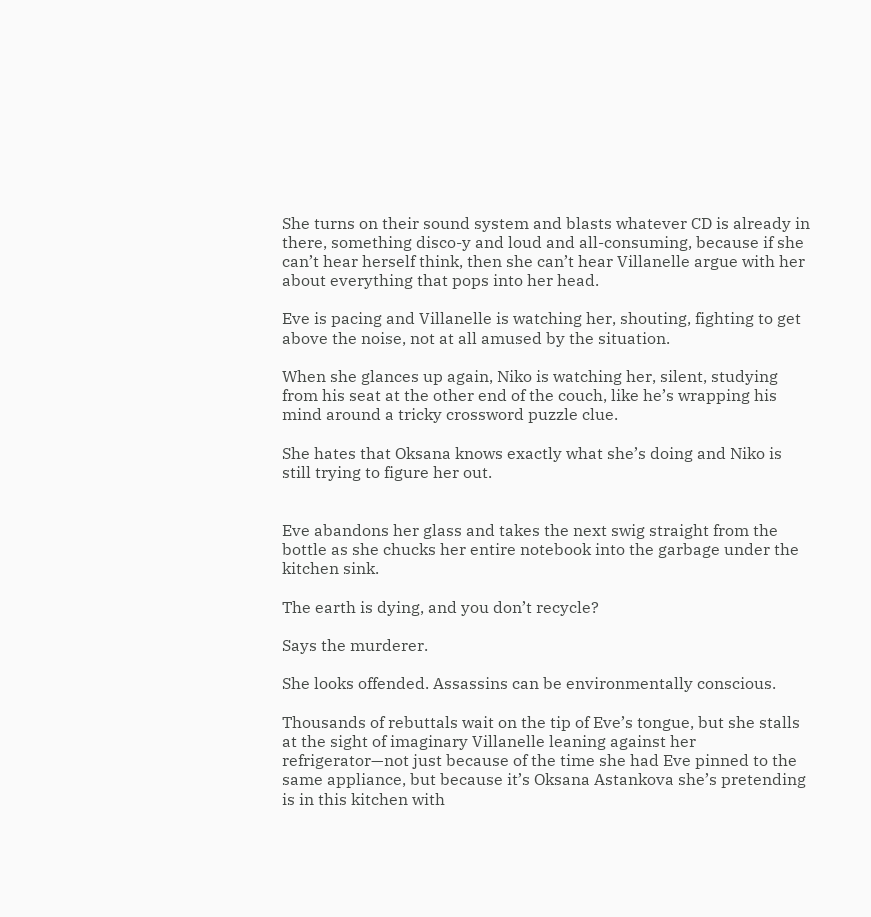She turns on their sound system and blasts whatever CD is already in there, something disco-y and loud and all-consuming, because if she can’t hear herself think, then she can’t hear Villanelle argue with her about everything that pops into her head.

Eve is pacing and Villanelle is watching her, shouting, fighting to get above the noise, not at all amused by the situation.

When she glances up again, Niko is watching her, silent, studying from his seat at the other end of the couch, like he’s wrapping his mind around a tricky crossword puzzle clue.

She hates that Oksana knows exactly what she’s doing and Niko is still trying to figure her out.


Eve abandons her glass and takes the next swig straight from the bottle as she chucks her entire notebook into the garbage under the kitchen sink.

The earth is dying, and you don’t recycle?

Says the murderer.

She looks offended. Assassins can be environmentally conscious.

Thousands of rebuttals wait on the tip of Eve’s tongue, but she stalls at the sight of imaginary Villanelle leaning against her refrigerator—not just because of the time she had Eve pinned to the same appliance, but because it’s Oksana Astankova she’s pretending is in this kitchen with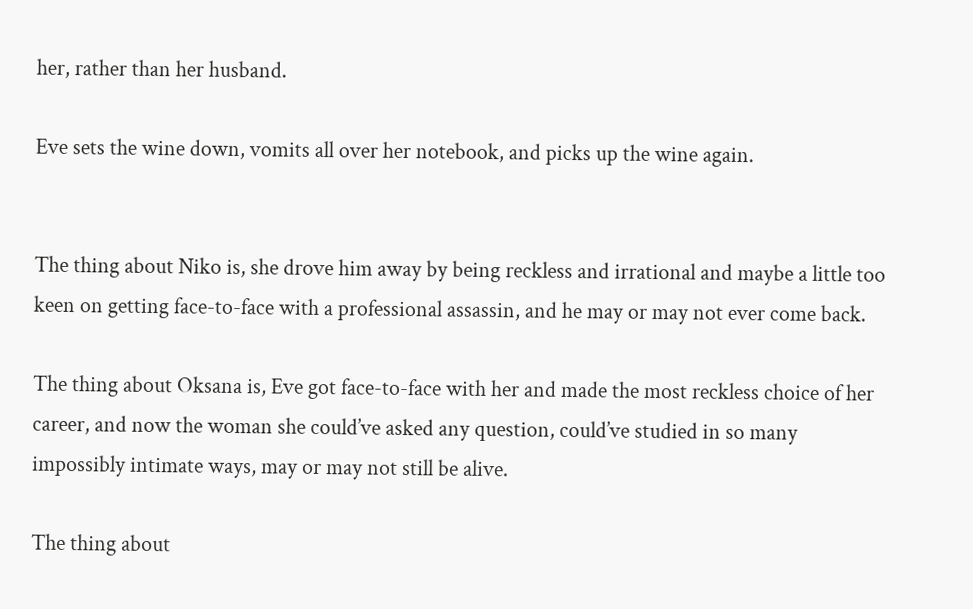her, rather than her husband.

Eve sets the wine down, vomits all over her notebook, and picks up the wine again.


The thing about Niko is, she drove him away by being reckless and irrational and maybe a little too keen on getting face-to-face with a professional assassin, and he may or may not ever come back.

The thing about Oksana is, Eve got face-to-face with her and made the most reckless choice of her career, and now the woman she could’ve asked any question, could’ve studied in so many impossibly intimate ways, may or may not still be alive.

The thing about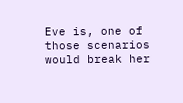Eve is, one of those scenarios would break her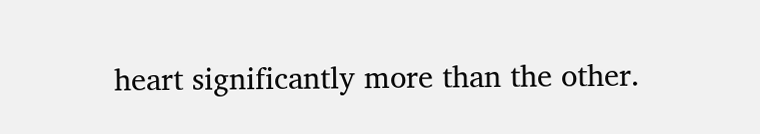heart significantly more than the other.